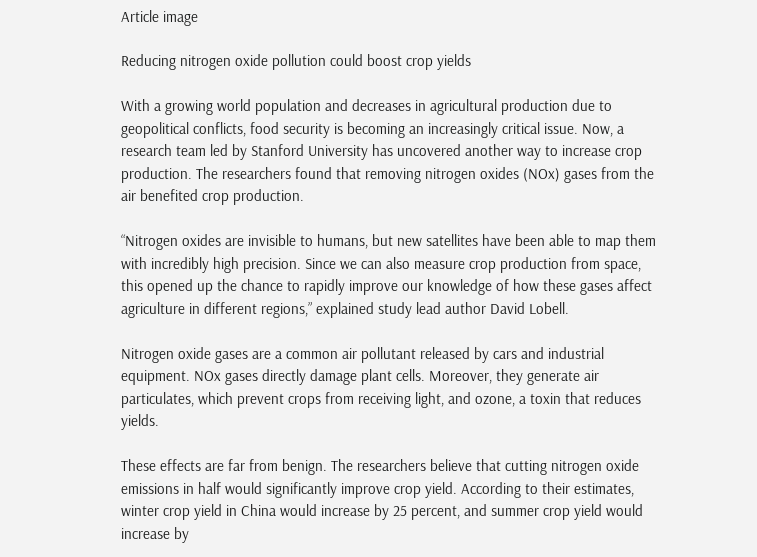Article image

Reducing nitrogen oxide pollution could boost crop yields

With a growing world population and decreases in agricultural production due to geopolitical conflicts, food security is becoming an increasingly critical issue. Now, a research team led by Stanford University has uncovered another way to increase crop production. The researchers found that removing nitrogen oxides (NOx) gases from the air benefited crop production.

“Nitrogen oxides are invisible to humans, but new satellites have been able to map them with incredibly high precision. Since we can also measure crop production from space, this opened up the chance to rapidly improve our knowledge of how these gases affect agriculture in different regions,” explained study lead author David Lobell.

Nitrogen oxide gases are a common air pollutant released by cars and industrial equipment. NOx gases directly damage plant cells. Moreover, they generate air particulates, which prevent crops from receiving light, and ozone, a toxin that reduces yields.

These effects are far from benign. The researchers believe that cutting nitrogen oxide emissions in half would significantly improve crop yield. According to their estimates, winter crop yield in China would increase by 25 percent, and summer crop yield would increase by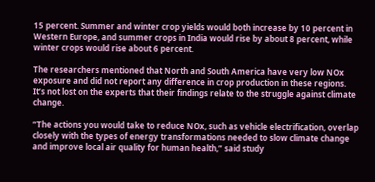15 percent. Summer and winter crop yields would both increase by 10 percent in Western Europe, and summer crops in India would rise by about 8 percent, while winter crops would rise about 6 percent.

The researchers mentioned that North and South America have very low NOx exposure and did not report any difference in crop production in these regions. It’s not lost on the experts that their findings relate to the struggle against climate change.

“The actions you would take to reduce NOx, such as vehicle electrification, overlap closely with the types of energy transformations needed to slow climate change and improve local air quality for human health,” said study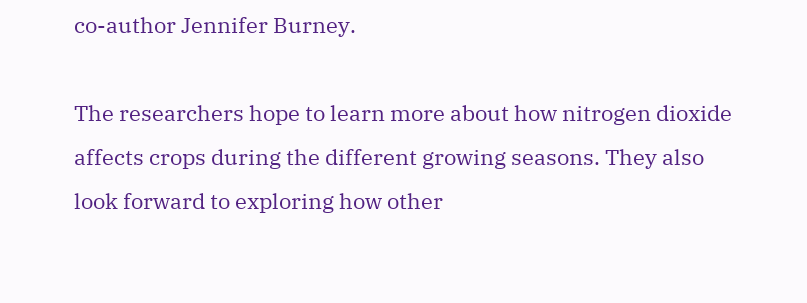co-author Jennifer Burney.

The researchers hope to learn more about how nitrogen dioxide affects crops during the different growing seasons. They also look forward to exploring how other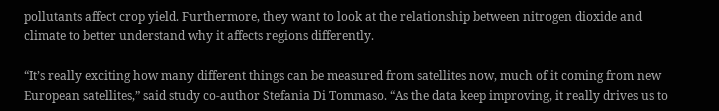pollutants affect crop yield. Furthermore, they want to look at the relationship between nitrogen dioxide and climate to better understand why it affects regions differently.

“It’s really exciting how many different things can be measured from satellites now, much of it coming from new European satellites,” said study co-author Stefania Di Tommaso. “As the data keep improving, it really drives us to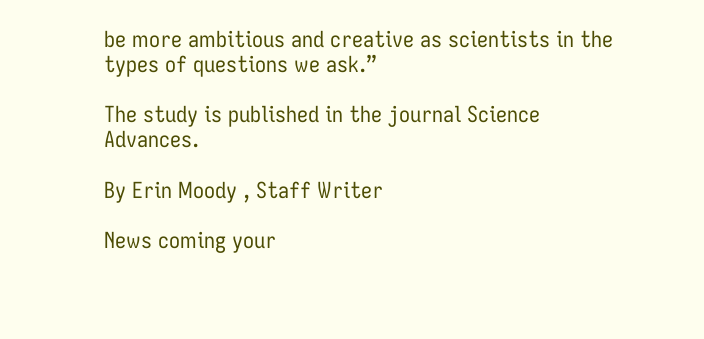be more ambitious and creative as scientists in the types of questions we ask.”

The study is published in the journal Science Advances.

By Erin Moody , Staff Writer

News coming your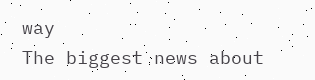way
The biggest news about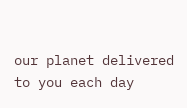our planet delivered to you each day